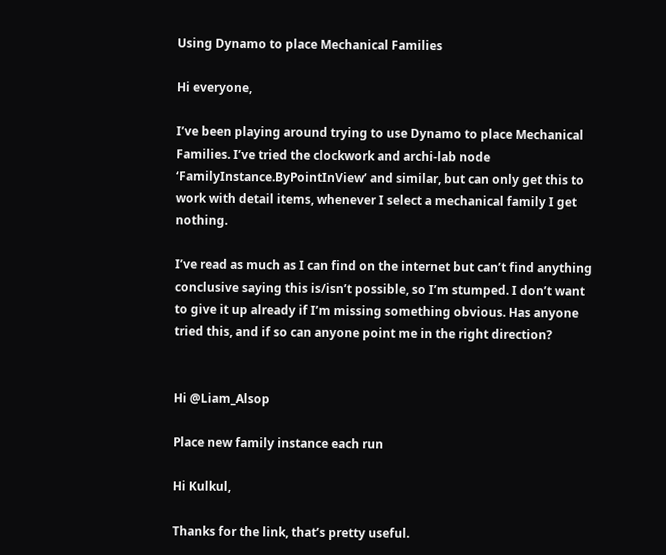Using Dynamo to place Mechanical Families

Hi everyone,

I’ve been playing around trying to use Dynamo to place Mechanical Families. I’ve tried the clockwork and archi-lab node ‘FamilyInstance.ByPointInView’ and similar, but can only get this to work with detail items, whenever I select a mechanical family I get nothing.

I’ve read as much as I can find on the internet but can’t find anything conclusive saying this is/isn’t possible, so I’m stumped. I don’t want to give it up already if I’m missing something obvious. Has anyone tried this, and if so can anyone point me in the right direction?


Hi @Liam_Alsop

Place new family instance each run

Hi Kulkul,

Thanks for the link, that’s pretty useful.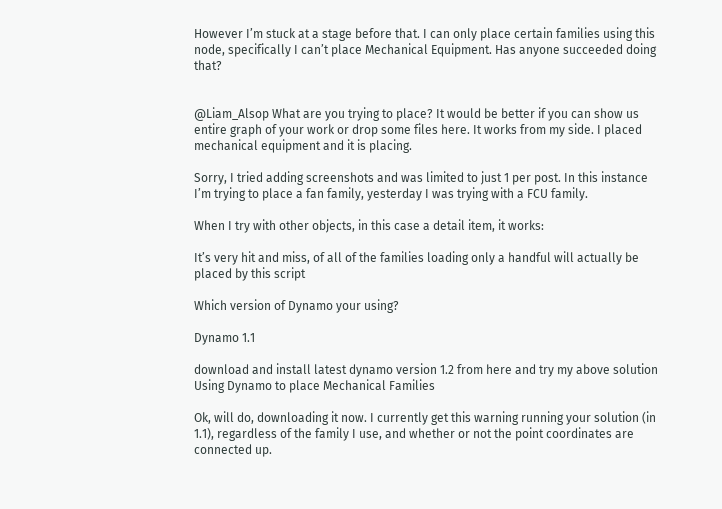However I’m stuck at a stage before that. I can only place certain families using this node, specifically I can’t place Mechanical Equipment. Has anyone succeeded doing that?


@Liam_Alsop What are you trying to place? It would be better if you can show us entire graph of your work or drop some files here. It works from my side. I placed mechanical equipment and it is placing.

Sorry, I tried adding screenshots and was limited to just 1 per post. In this instance I’m trying to place a fan family, yesterday I was trying with a FCU family.

When I try with other objects, in this case a detail item, it works:

It’s very hit and miss, of all of the families loading only a handful will actually be placed by this script

Which version of Dynamo your using?

Dynamo 1.1

download and install latest dynamo version 1.2 from here and try my above solution Using Dynamo to place Mechanical Families

Ok, will do, downloading it now. I currently get this warning running your solution (in 1.1), regardless of the family I use, and whether or not the point coordinates are connected up.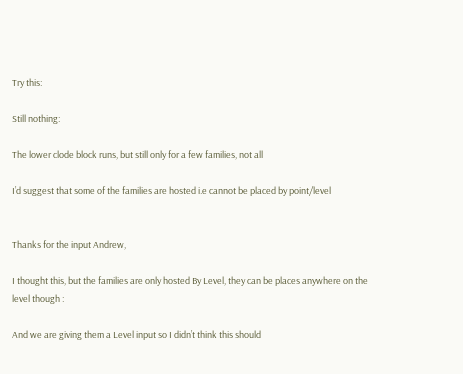Try this:

Still nothing:

The lower clode block runs, but still only for a few families, not all

I’d suggest that some of the families are hosted i.e cannot be placed by point/level


Thanks for the input Andrew,

I thought this, but the families are only hosted By Level, they can be places anywhere on the level though :

And we are giving them a Level input so I didn’t think this should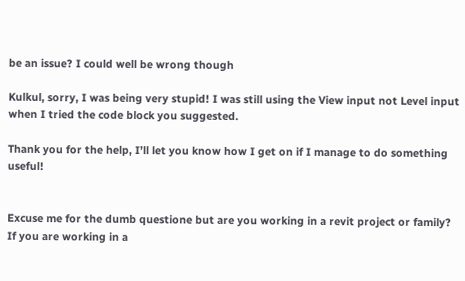be an issue? I could well be wrong though

Kulkul, sorry, I was being very stupid! I was still using the View input not Level input when I tried the code block you suggested.

Thank you for the help, I’ll let you know how I get on if I manage to do something useful!


Excuse me for the dumb questione but are you working in a revit project or family?
If you are working in a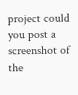project could you post a screenshot of the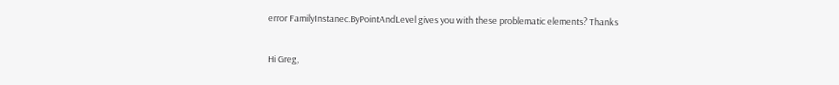error FamilyInstanec.ByPointAndLevel gives you with these problematic elements? Thanks

Hi Greg,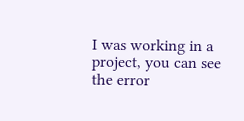I was working in a project, you can see the error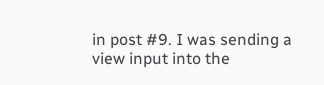in post #9. I was sending a view input into the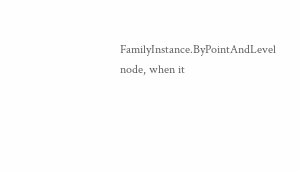FamilyInstance.ByPointAndLevel node, when it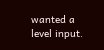wanted a level input.